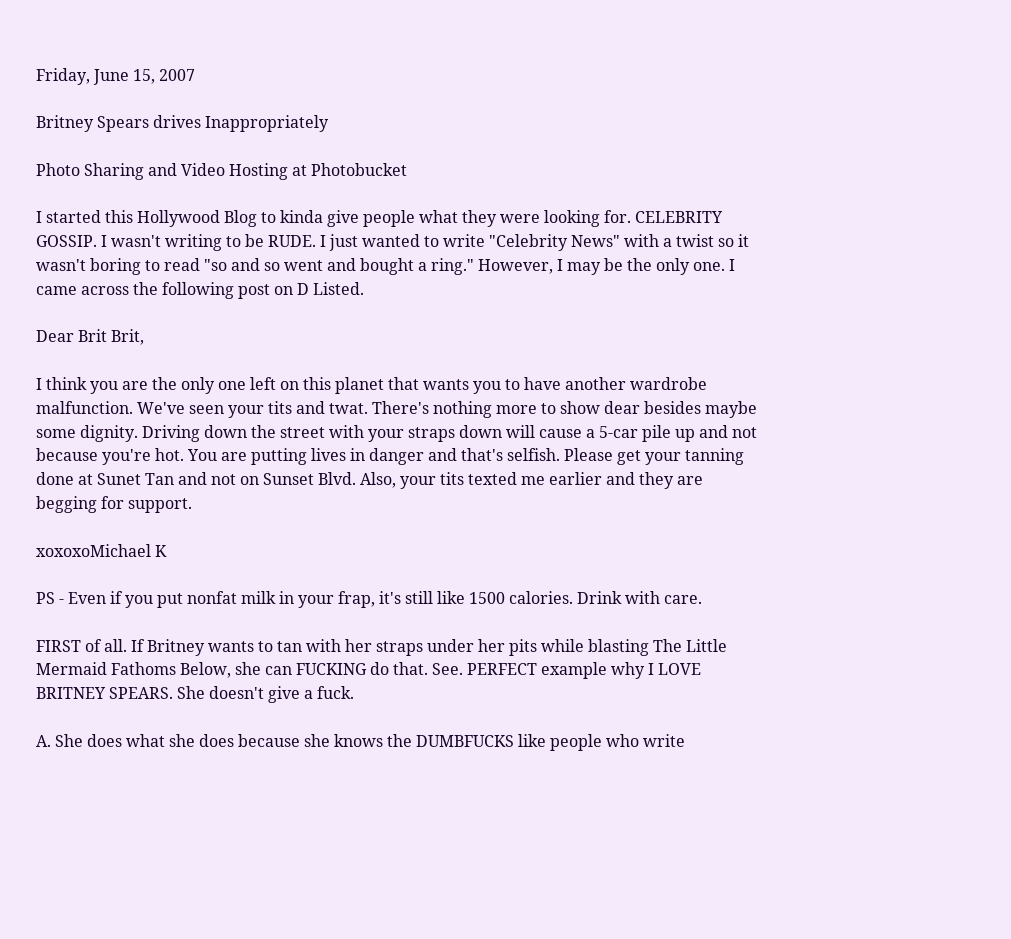Friday, June 15, 2007

Britney Spears drives Inappropriately

Photo Sharing and Video Hosting at Photobucket

I started this Hollywood Blog to kinda give people what they were looking for. CELEBRITY GOSSIP. I wasn't writing to be RUDE. I just wanted to write "Celebrity News" with a twist so it wasn't boring to read "so and so went and bought a ring." However, I may be the only one. I came across the following post on D Listed.

Dear Brit Brit,

I think you are the only one left on this planet that wants you to have another wardrobe malfunction. We've seen your tits and twat. There's nothing more to show dear besides maybe some dignity. Driving down the street with your straps down will cause a 5-car pile up and not because you're hot. You are putting lives in danger and that's selfish. Please get your tanning done at Sunet Tan and not on Sunset Blvd. Also, your tits texted me earlier and they are begging for support.

xoxoxoMichael K

PS - Even if you put nonfat milk in your frap, it's still like 1500 calories. Drink with care.

FIRST of all. If Britney wants to tan with her straps under her pits while blasting The Little Mermaid Fathoms Below, she can FUCKING do that. See. PERFECT example why I LOVE BRITNEY SPEARS. She doesn't give a fuck.

A. She does what she does because she knows the DUMBFUCKS like people who write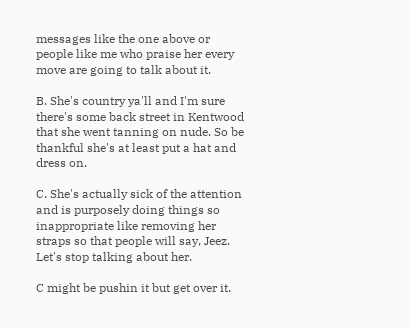messages like the one above or people like me who praise her every move are going to talk about it.

B. She's country ya'll and I'm sure there's some back street in Kentwood that she went tanning on nude. So be thankful she's at least put a hat and dress on.

C. She's actually sick of the attention and is purposely doing things so inappropriate like removing her straps so that people will say, Jeez. Let's stop talking about her.

C might be pushin it but get over it.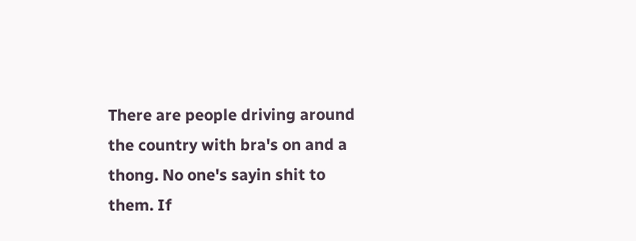There are people driving around the country with bra's on and a thong. No one's sayin shit to them. If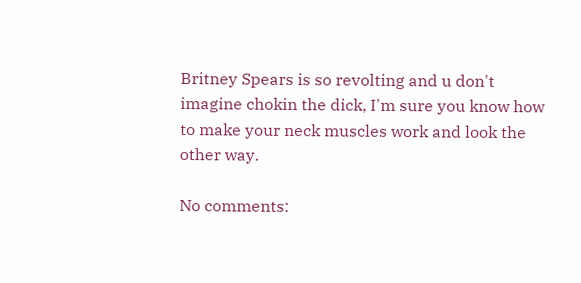Britney Spears is so revolting and u don't imagine chokin the dick, I'm sure you know how to make your neck muscles work and look the other way.

No comments: